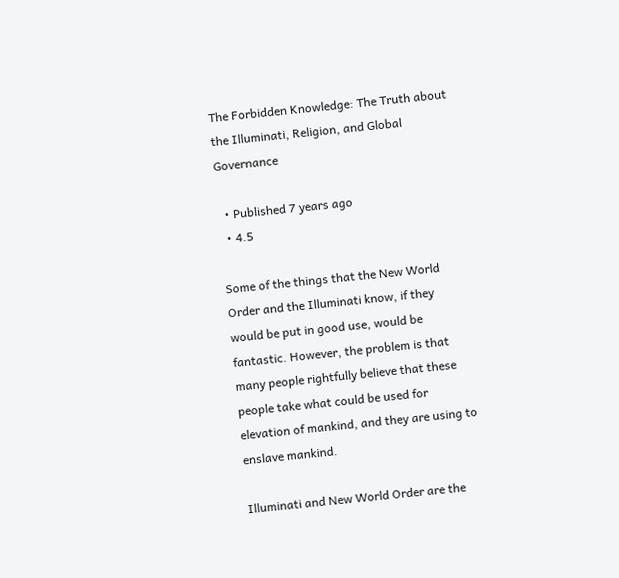The Forbidden Knowledge: The Truth about the Illuminati, Religion, and Global Governance

  • Published 7 years ago
  • 4.5

Some of the things that the New World Order and the Illuminati know, if they would be put in good use, would be fantastic. However, the problem is that many people rightfully believe that these people take what could be used for elevation of mankind, and they are using to enslave mankind.

Illuminati and New World Order are the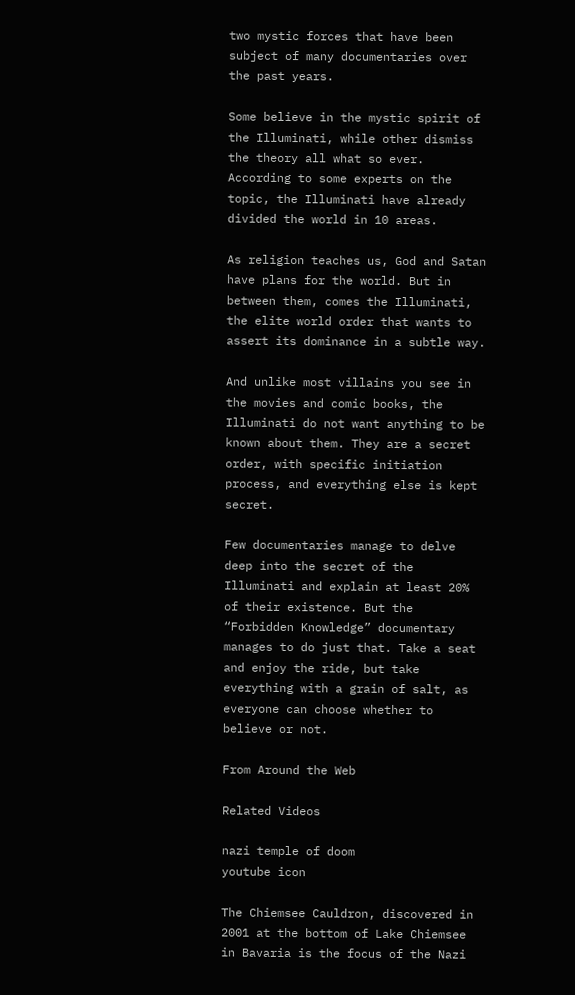two mystic forces that have been subject of many documentaries over the past years.

Some believe in the mystic spirit of the Illuminati, while other dismiss the theory all what so ever. According to some experts on the topic, the Illuminati have already divided the world in 10 areas.

As religion teaches us, God and Satan have plans for the world. But in between them, comes the Illuminati, the elite world order that wants to assert its dominance in a subtle way.

And unlike most villains you see in the movies and comic books, the Illuminati do not want anything to be known about them. They are a secret order, with specific initiation process, and everything else is kept secret.

Few documentaries manage to delve deep into the secret of the Illuminati and explain at least 20% of their existence. But the “Forbidden Knowledge” documentary manages to do just that. Take a seat and enjoy the ride, but take everything with a grain of salt, as everyone can choose whether to believe or not.

From Around the Web

Related Videos

nazi temple of doom
youtube icon

The Chiemsee Cauldron, discovered in 2001 at the bottom of Lake Chiemsee in Bavaria is the focus of the Nazi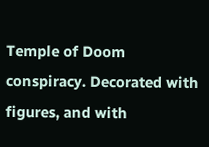Temple of Doom conspiracy. Decorated with figures, and with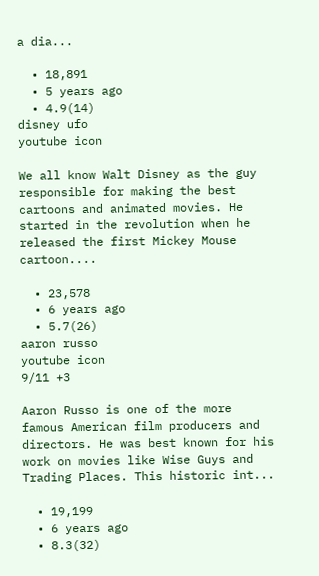a dia...

  • 18,891
  • 5 years ago
  • 4.9(14)
disney ufo
youtube icon

We all know Walt Disney as the guy responsible for making the best cartoons and animated movies. He started in the revolution when he released the first Mickey Mouse cartoon....

  • 23,578
  • 6 years ago
  • 5.7(26)
aaron russo
youtube icon
9/11 +3

Aaron Russo is one of the more famous American film producers and directors. He was best known for his work on movies like Wise Guys and Trading Places. This historic int...

  • 19,199
  • 6 years ago
  • 8.3(32)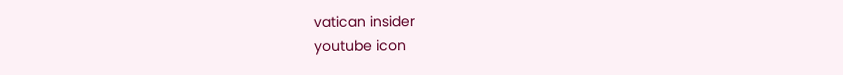vatican insider
youtube icon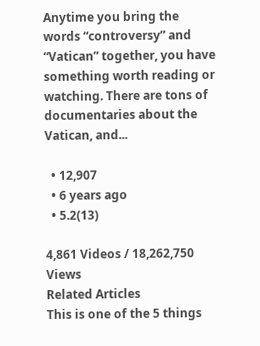Anytime you bring the words “controversy” and “Vatican” together, you have something worth reading or watching. There are tons of documentaries about the Vatican, and...

  • 12,907
  • 6 years ago
  • 5.2(13)

4,861 Videos / 18,262,750 Views
Related Articles
This is one of the 5 things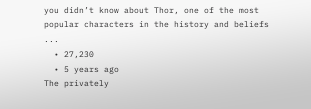you didn’t know about Thor, one of the most popular characters in the history and beliefs ...
  • 27,230
  • 5 years ago
The privately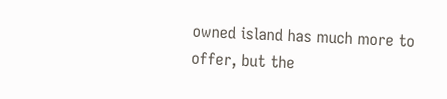owned island has much more to offer, but the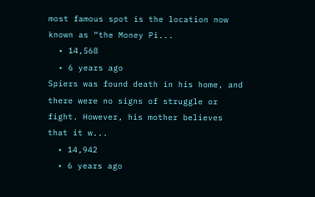most famous spot is the location now known as “the Money Pi...
  • 14,568
  • 6 years ago
Spiers was found death in his home, and there were no signs of struggle or fight. However, his mother believes that it w...
  • 14,942
  • 6 years ago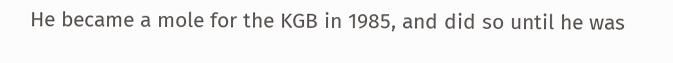He became a mole for the KGB in 1985, and did so until he was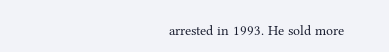arrested in 1993. He sold more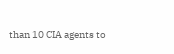than 10 CIA agents to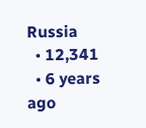Russia
  • 12,341
  • 6 years ago